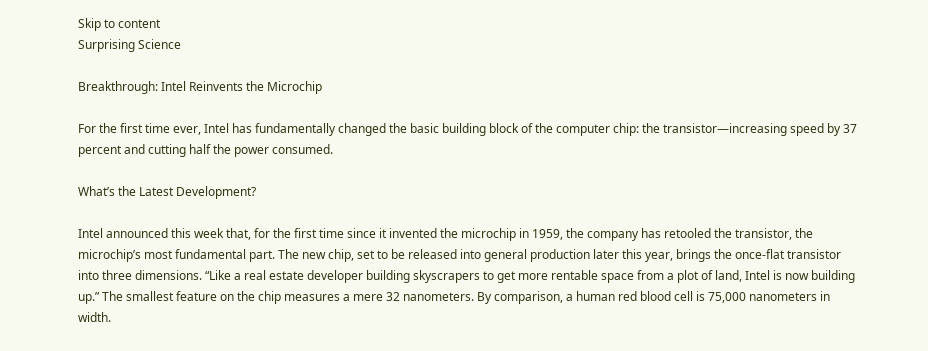Skip to content
Surprising Science

Breakthrough: Intel Reinvents the Microchip

For the first time ever, Intel has fundamentally changed the basic building block of the computer chip: the transistor—increasing speed by 37 percent and cutting half the power consumed.

What’s the Latest Development?

Intel announced this week that, for the first time since it invented the microchip in 1959, the company has retooled the transistor, the microchip’s most fundamental part. The new chip, set to be released into general production later this year, brings the once-flat transistor into three dimensions. “Like a real estate developer building skyscrapers to get more rentable space from a plot of land, Intel is now building up.” The smallest feature on the chip measures a mere 32 nanometers. By comparison, a human red blood cell is 75,000 nanometers in width.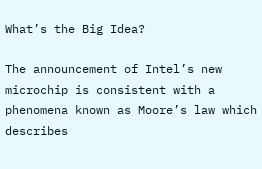What’s the Big Idea?

The announcement of Intel’s new microchip is consistent with a phenomena known as Moore’s law which describes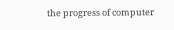the progress of computer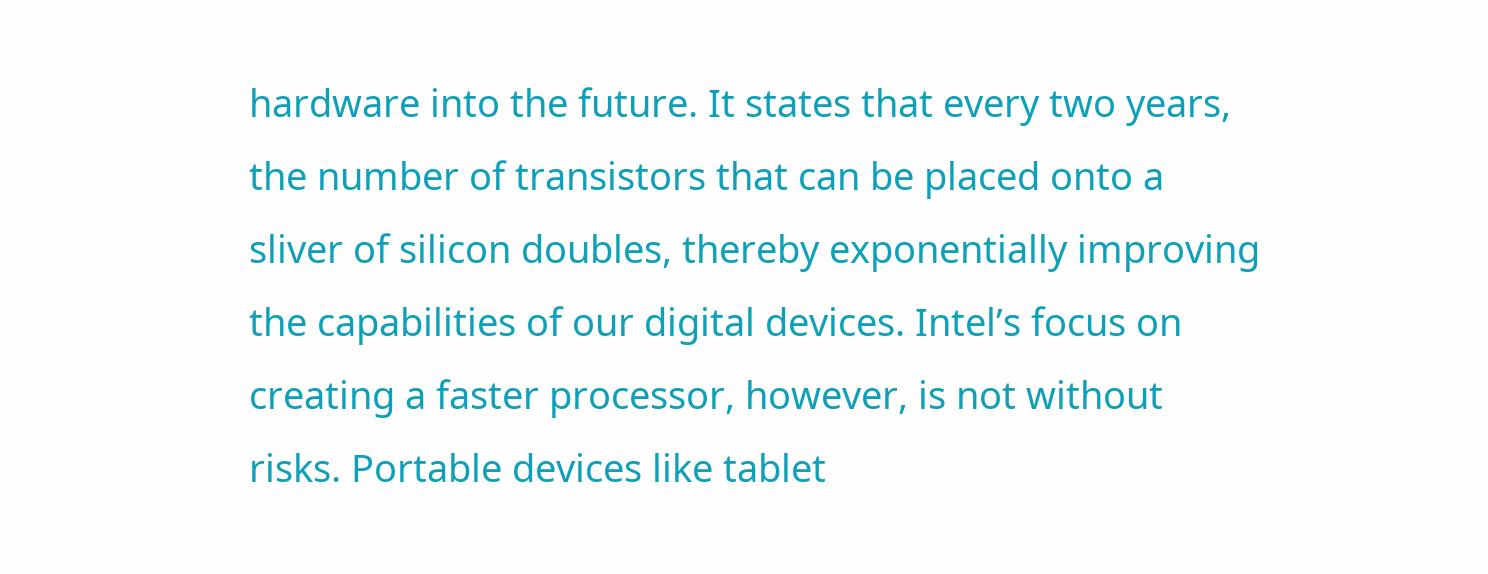hardware into the future. It states that every two years, the number of transistors that can be placed onto a sliver of silicon doubles, thereby exponentially improving the capabilities of our digital devices. Intel’s focus on creating a faster processor, however, is not without risks. Portable devices like tablet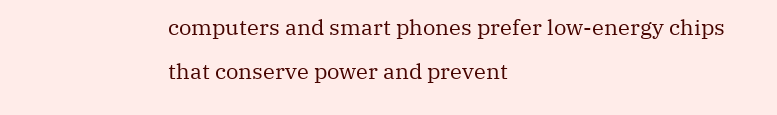computers and smart phones prefer low-energy chips that conserve power and prevent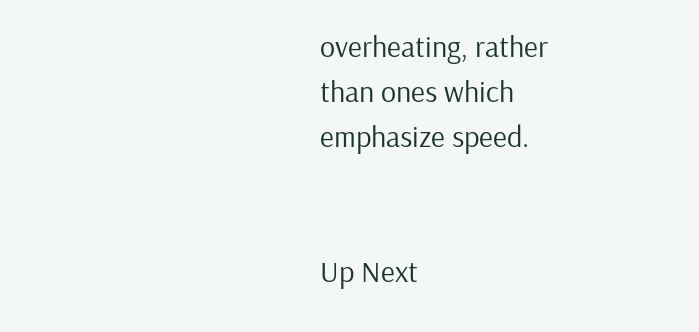overheating, rather than ones which emphasize speed.


Up Next